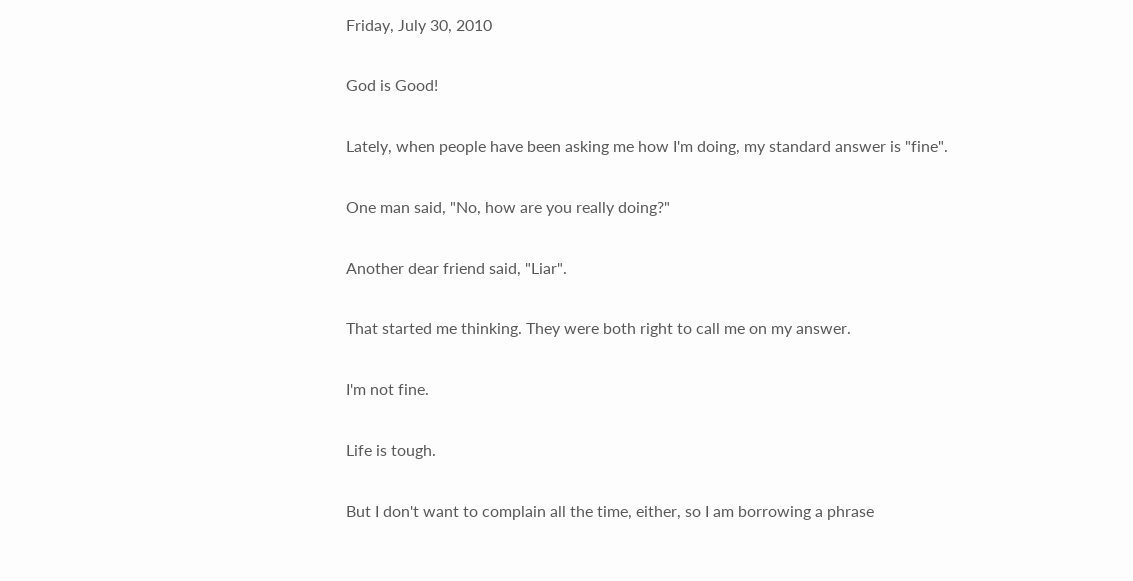Friday, July 30, 2010

God is Good!

Lately, when people have been asking me how I'm doing, my standard answer is "fine".

One man said, "No, how are you really doing?"

Another dear friend said, "Liar".

That started me thinking. They were both right to call me on my answer.

I'm not fine.

Life is tough.

But I don't want to complain all the time, either, so I am borrowing a phrase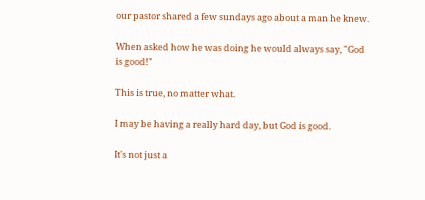our pastor shared a few sundays ago about a man he knew.

When asked how he was doing he would always say, "God is good!"

This is true, no matter what.

I may be having a really hard day, but God is good.

It's not just a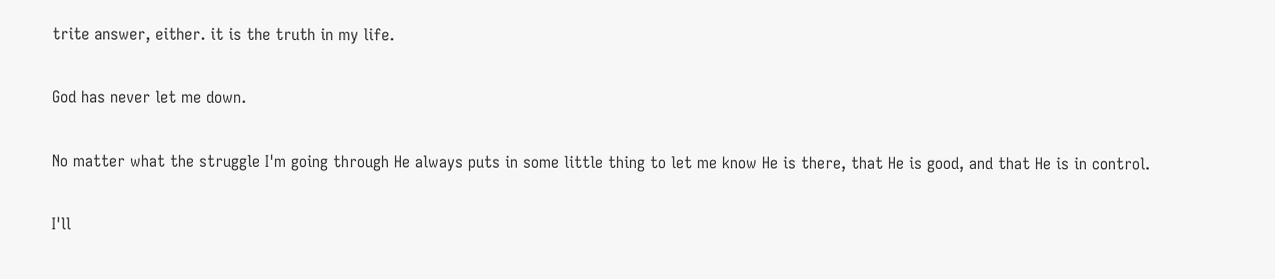trite answer, either. it is the truth in my life.

God has never let me down.

No matter what the struggle I'm going through He always puts in some little thing to let me know He is there, that He is good, and that He is in control.

I'll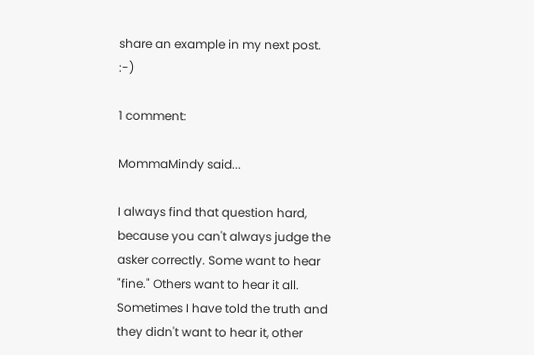share an example in my next post. :-)

1 comment:

MommaMindy said...

I always find that question hard, because you can't always judge the asker correctly. Some want to hear "fine." Others want to hear it all. Sometimes I have told the truth and they didn't want to hear it, other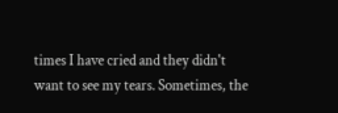times I have cried and they didn't want to see my tears. Sometimes, the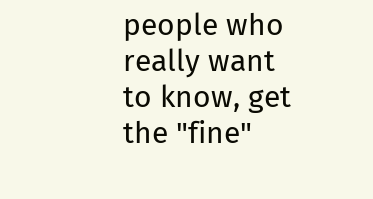people who really want to know, get the "fine"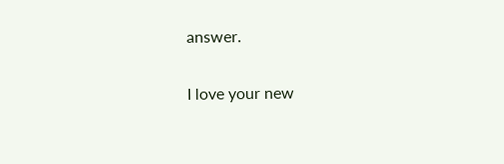answer.

I love your new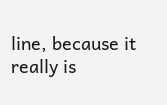line, because it really is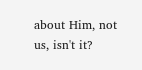about Him, not us, isn't it?